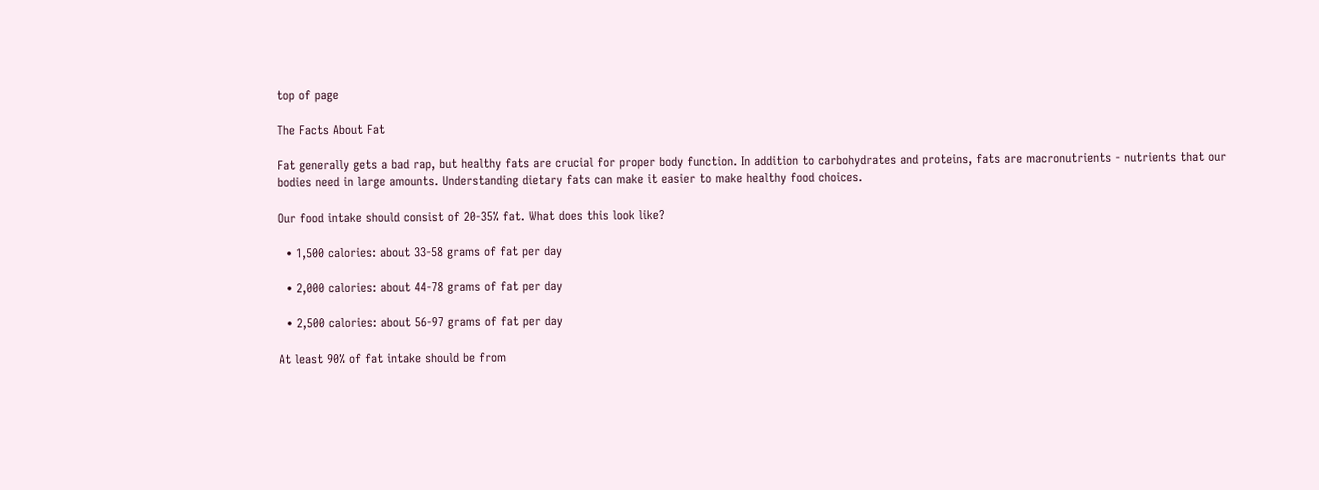top of page

The Facts About Fat

Fat generally gets a bad rap, but healthy fats are crucial for proper body function. In addition to carbohydrates and proteins, fats are macronutrients - nutrients that our bodies need in large amounts. Understanding dietary fats can make it easier to make healthy food choices.

Our food intake should consist of 20-35% fat. What does this look like?

  • 1,500 calories: about 33-58 grams of fat per day

  • 2,000 calories: about 44-78 grams of fat per day

  • 2,500 calories: about 56-97 grams of fat per day

At least 90% of fat intake should be from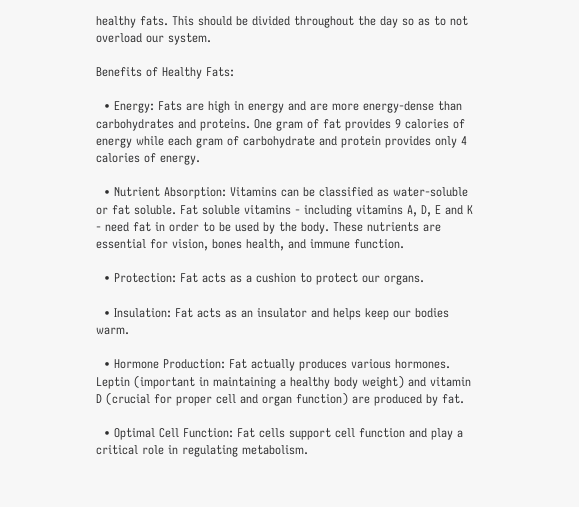healthy fats. This should be divided throughout the day so as to not overload our system.

Benefits of Healthy Fats:

  • Energy: Fats are high in energy and are more energy-dense than carbohydrates and proteins. One gram of fat provides 9 calories of energy while each gram of carbohydrate and protein provides only 4 calories of energy.

  • Nutrient Absorption: Vitamins can be classified as water-soluble or fat soluble. Fat soluble vitamins - including vitamins A, D, E and K - need fat in order to be used by the body. These nutrients are essential for vision, bones health, and immune function.

  • Protection: Fat acts as a cushion to protect our organs.

  • Insulation: Fat acts as an insulator and helps keep our bodies warm.

  • Hormone Production: Fat actually produces various hormones. Leptin (important in maintaining a healthy body weight) and vitamin D (crucial for proper cell and organ function) are produced by fat.

  • Optimal Cell Function: Fat cells support cell function and play a critical role in regulating metabolism.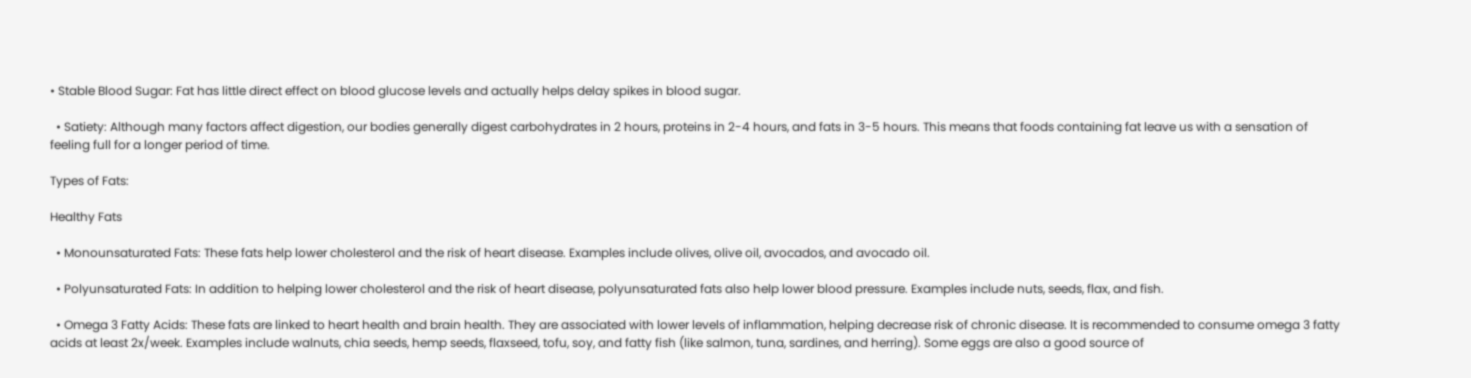• Stable Blood Sugar: Fat has little direct effect on blood glucose levels and actually helps delay spikes in blood sugar.

  • Satiety: Although many factors affect digestion, our bodies generally digest carbohydrates in 2 hours, proteins in 2-4 hours, and fats in 3-5 hours. This means that foods containing fat leave us with a sensation of feeling full for a longer period of time.

Types of Fats:

Healthy Fats

  • Monounsaturated Fats: These fats help lower cholesterol and the risk of heart disease. Examples include olives, olive oil, avocados, and avocado oil.

  • Polyunsaturated Fats: In addition to helping lower cholesterol and the risk of heart disease, polyunsaturated fats also help lower blood pressure. Examples include nuts, seeds, flax, and fish.

  • Omega 3 Fatty Acids: These fats are linked to heart health and brain health. They are associated with lower levels of inflammation, helping decrease risk of chronic disease. It is recommended to consume omega 3 fatty acids at least 2x/week. Examples include walnuts, chia seeds, hemp seeds, flaxseed, tofu, soy, and fatty fish (like salmon, tuna, sardines, and herring). Some eggs are also a good source of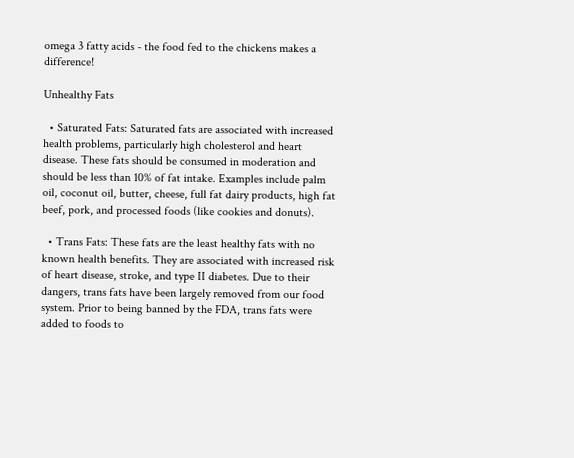omega 3 fatty acids - the food fed to the chickens makes a difference!

Unhealthy Fats

  • Saturated Fats: Saturated fats are associated with increased health problems, particularly high cholesterol and heart disease. These fats should be consumed in moderation and should be less than 10% of fat intake. Examples include palm oil, coconut oil, butter, cheese, full fat dairy products, high fat beef, pork, and processed foods (like cookies and donuts).

  • Trans Fats: These fats are the least healthy fats with no known health benefits. They are associated with increased risk of heart disease, stroke, and type II diabetes. Due to their dangers, trans fats have been largely removed from our food system. Prior to being banned by the FDA, trans fats were added to foods to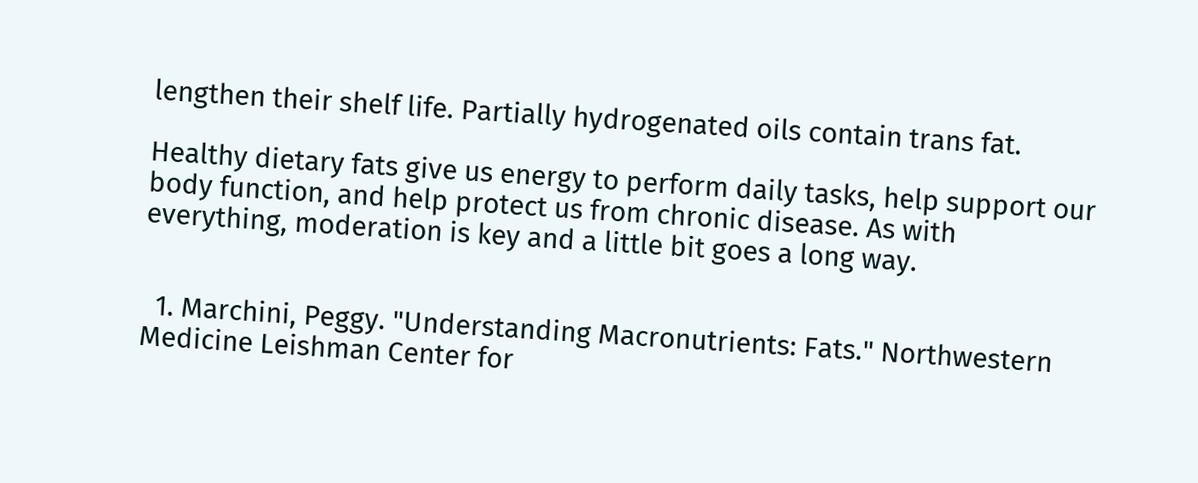lengthen their shelf life. Partially hydrogenated oils contain trans fat.

Healthy dietary fats give us energy to perform daily tasks, help support our body function, and help protect us from chronic disease. As with everything, moderation is key and a little bit goes a long way.


  1. Marchini, Peggy. "Understanding Macronutrients: Fats." Northwestern Medicine Leishman Center for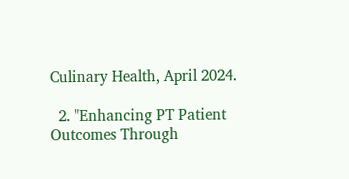Culinary Health, April 2024.

  2. "Enhancing PT Patient Outcomes Through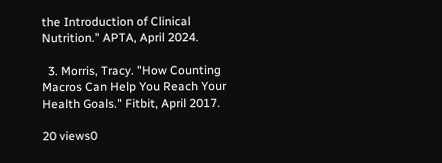the Introduction of Clinical Nutrition." APTA, April 2024.

  3. Morris, Tracy. "How Counting Macros Can Help You Reach Your Health Goals." Fitbit, April 2017.

20 views0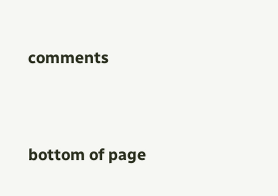comments


bottom of page